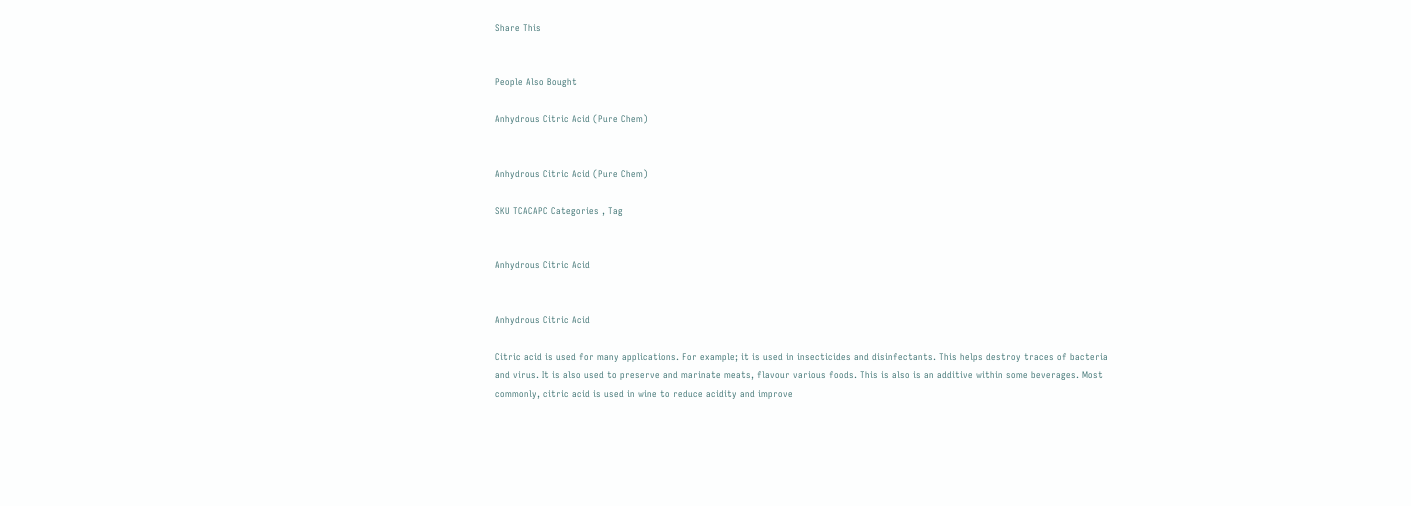Share This


People Also Bought

Anhydrous Citric Acid (Pure Chem)


Anhydrous Citric Acid (Pure Chem)

SKU TCACAPC Categories , Tag


Anhydrous Citric Acid


Anhydrous Citric Acid

Citric acid is used for many applications. For example; it is used in insecticides and disinfectants. This helps destroy traces of bacteria and virus. It is also used to preserve and marinate meats, flavour various foods. This is also is an additive within some beverages. Most commonly, citric acid is used in wine to reduce acidity and improve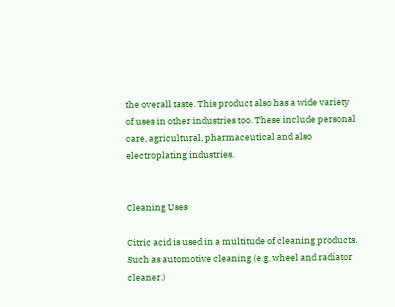the overall taste. This product also has a wide variety of uses in other industries too. These include personal care, agricultural, pharmaceutical and also electroplating industries.


Cleaning Uses

Citric acid is used in a multitude of cleaning products. Such as automotive cleaning (e.g. wheel and radiator cleaner.)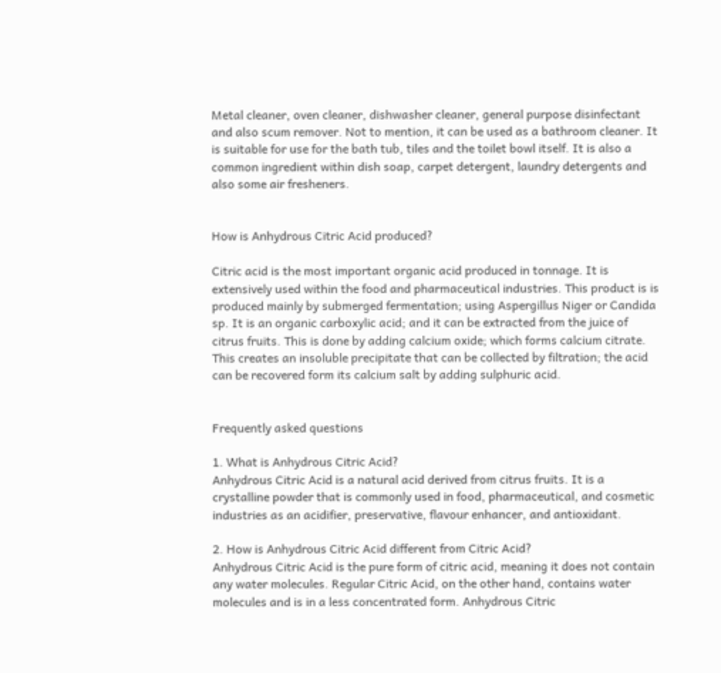Metal cleaner, oven cleaner, dishwasher cleaner, general purpose disinfectant and also scum remover. Not to mention, it can be used as a bathroom cleaner. It is suitable for use for the bath tub, tiles and the toilet bowl itself. It is also a common ingredient within dish soap, carpet detergent, laundry detergents and also some air fresheners.


How is Anhydrous Citric Acid produced?

Citric acid is the most important organic acid produced in tonnage. It is extensively used within the food and pharmaceutical industries. This product is is produced mainly by submerged fermentation; using Aspergillus Niger or Candida sp. It is an organic carboxylic acid; and it can be extracted from the juice of citrus fruits. This is done by adding calcium oxide; which forms calcium citrate. This creates an insoluble precipitate that can be collected by filtration; the acid can be recovered form its calcium salt by adding sulphuric acid.


Frequently asked questions

1. What is Anhydrous Citric Acid?
Anhydrous Citric Acid is a natural acid derived from citrus fruits. It is a crystalline powder that is commonly used in food, pharmaceutical, and cosmetic industries as an acidifier, preservative, flavour enhancer, and antioxidant.

2. How is Anhydrous Citric Acid different from Citric Acid?
Anhydrous Citric Acid is the pure form of citric acid, meaning it does not contain any water molecules. Regular Citric Acid, on the other hand, contains water molecules and is in a less concentrated form. Anhydrous Citric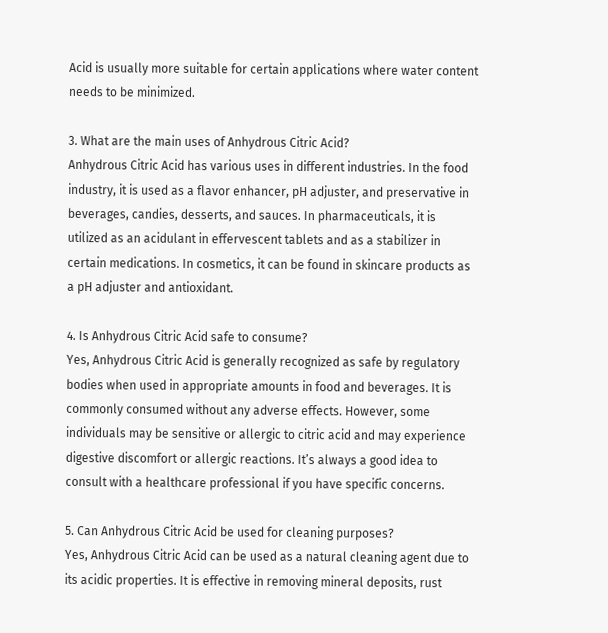Acid is usually more suitable for certain applications where water content needs to be minimized.

3. What are the main uses of Anhydrous Citric Acid?
Anhydrous Citric Acid has various uses in different industries. In the food industry, it is used as a flavor enhancer, pH adjuster, and preservative in beverages, candies, desserts, and sauces. In pharmaceuticals, it is utilized as an acidulant in effervescent tablets and as a stabilizer in certain medications. In cosmetics, it can be found in skincare products as a pH adjuster and antioxidant.

4. Is Anhydrous Citric Acid safe to consume?
Yes, Anhydrous Citric Acid is generally recognized as safe by regulatory bodies when used in appropriate amounts in food and beverages. It is commonly consumed without any adverse effects. However, some individuals may be sensitive or allergic to citric acid and may experience digestive discomfort or allergic reactions. It’s always a good idea to consult with a healthcare professional if you have specific concerns.

5. Can Anhydrous Citric Acid be used for cleaning purposes?
Yes, Anhydrous Citric Acid can be used as a natural cleaning agent due to its acidic properties. It is effective in removing mineral deposits, rust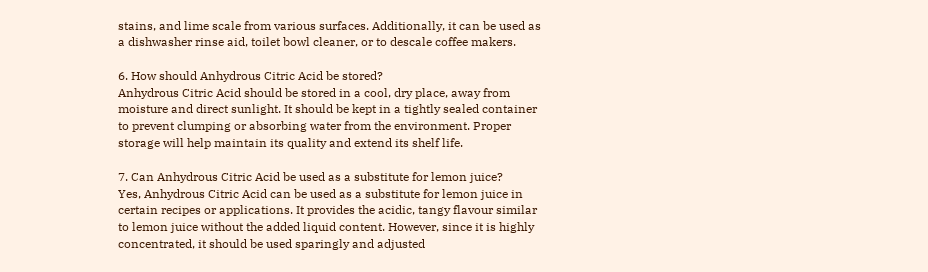stains, and lime scale from various surfaces. Additionally, it can be used as a dishwasher rinse aid, toilet bowl cleaner, or to descale coffee makers.

6. How should Anhydrous Citric Acid be stored?
Anhydrous Citric Acid should be stored in a cool, dry place, away from moisture and direct sunlight. It should be kept in a tightly sealed container to prevent clumping or absorbing water from the environment. Proper storage will help maintain its quality and extend its shelf life.

7. Can Anhydrous Citric Acid be used as a substitute for lemon juice?
Yes, Anhydrous Citric Acid can be used as a substitute for lemon juice in certain recipes or applications. It provides the acidic, tangy flavour similar to lemon juice without the added liquid content. However, since it is highly concentrated, it should be used sparingly and adjusted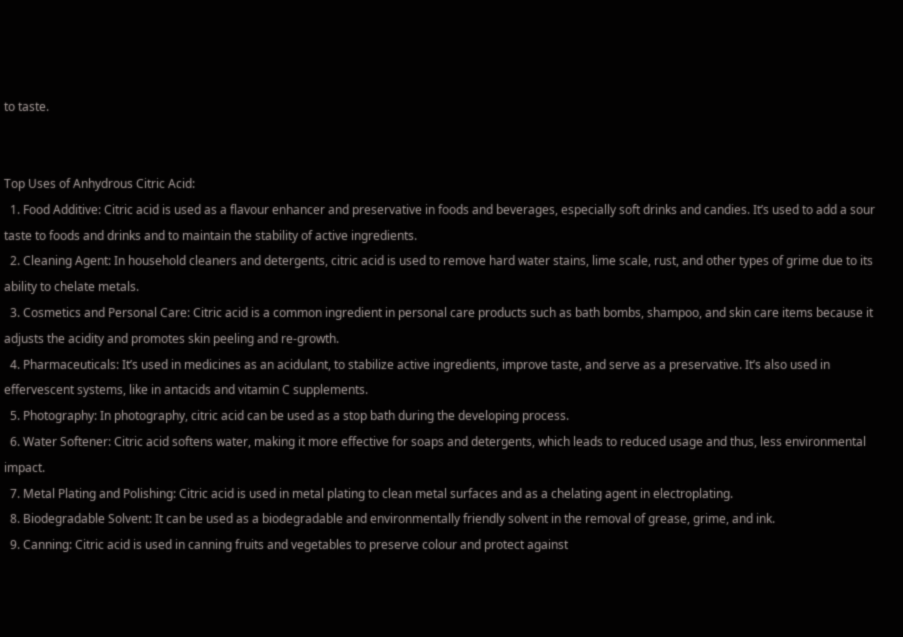to taste.


Top Uses of Anhydrous Citric Acid:
  1. Food Additive: Citric acid is used as a flavour enhancer and preservative in foods and beverages, especially soft drinks and candies. It’s used to add a sour taste to foods and drinks and to maintain the stability of active ingredients.
  2. Cleaning Agent: In household cleaners and detergents, citric acid is used to remove hard water stains, lime scale, rust, and other types of grime due to its ability to chelate metals.
  3. Cosmetics and Personal Care: Citric acid is a common ingredient in personal care products such as bath bombs, shampoo, and skin care items because it adjusts the acidity and promotes skin peeling and re-growth.
  4. Pharmaceuticals: It’s used in medicines as an acidulant, to stabilize active ingredients, improve taste, and serve as a preservative. It’s also used in effervescent systems, like in antacids and vitamin C supplements.
  5. Photography: In photography, citric acid can be used as a stop bath during the developing process.
  6. Water Softener: Citric acid softens water, making it more effective for soaps and detergents, which leads to reduced usage and thus, less environmental impact.
  7. Metal Plating and Polishing: Citric acid is used in metal plating to clean metal surfaces and as a chelating agent in electroplating.
  8. Biodegradable Solvent: It can be used as a biodegradable and environmentally friendly solvent in the removal of grease, grime, and ink.
  9. Canning: Citric acid is used in canning fruits and vegetables to preserve colour and protect against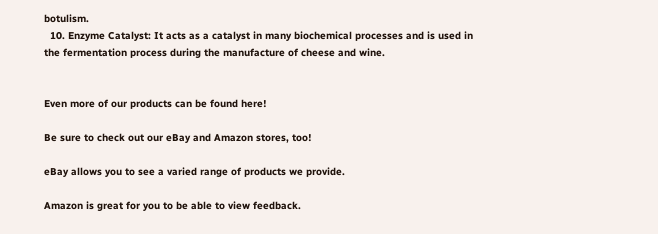botulism.
  10. Enzyme Catalyst: It acts as a catalyst in many biochemical processes and is used in the fermentation process during the manufacture of cheese and wine.


Even more of our products can be found here!

Be sure to check out our eBay and Amazon stores, too!

eBay allows you to see a varied range of products we provide.

Amazon is great for you to be able to view feedback.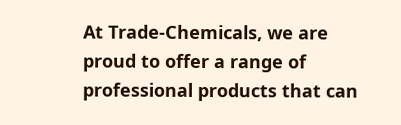At Trade-Chemicals, we are proud to offer a range of professional products that can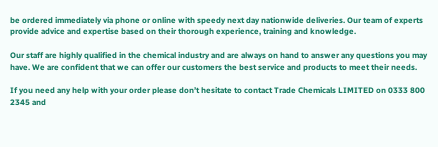be ordered immediately via phone or online with speedy next day nationwide deliveries. Our team of experts provide advice and expertise based on their thorough experience, training and knowledge.

Our staff are highly qualified in the chemical industry and are always on hand to answer any questions you may have. We are confident that we can offer our customers the best service and products to meet their needs.

If you need any help with your order please don’t hesitate to contact Trade Chemicals LIMITED on 0333 800 2345 and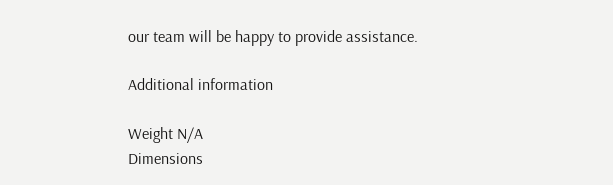our team will be happy to provide assistance.

Additional information

Weight N/A
Dimensions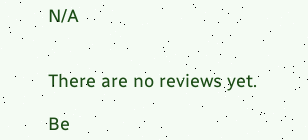N/A


There are no reviews yet.

Be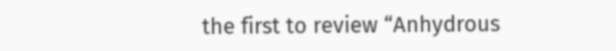the first to review “Anhydrous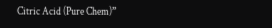Citric Acid (Pure Chem)”